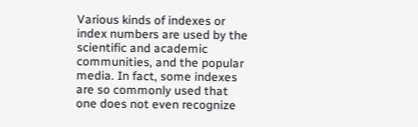Various kinds of indexes or index numbers are used by the scientific and academic communities, and the popular media. In fact, some indexes are so commonly used that one does not even recognize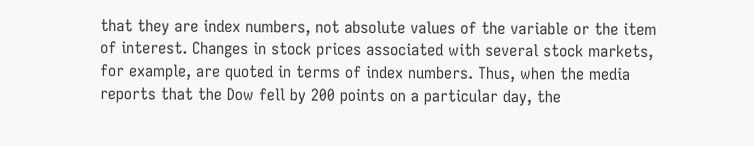that they are index numbers, not absolute values of the variable or the item of interest. Changes in stock prices associated with several stock markets, for example, are quoted in terms of index numbers. Thus, when the media reports that the Dow fell by 200 points on a particular day, the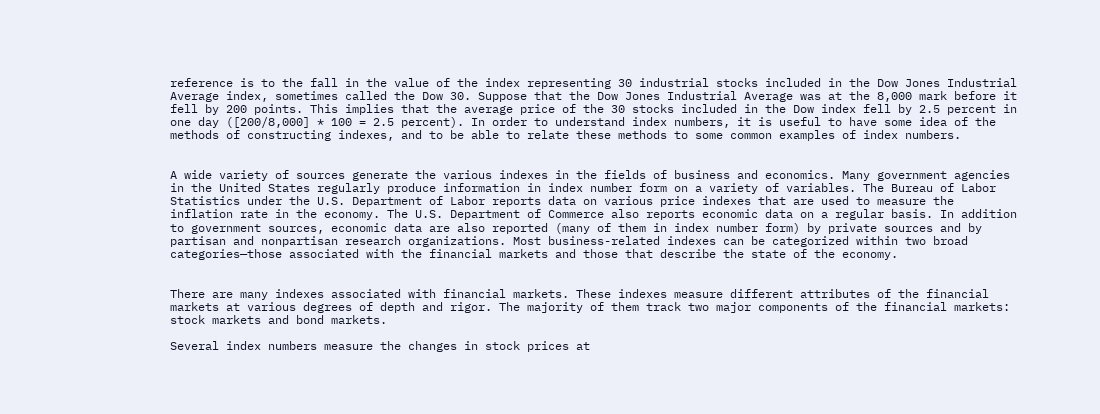reference is to the fall in the value of the index representing 30 industrial stocks included in the Dow Jones Industrial Average index, sometimes called the Dow 30. Suppose that the Dow Jones Industrial Average was at the 8,000 mark before it fell by 200 points. This implies that the average price of the 30 stocks included in the Dow index fell by 2.5 percent in one day ([200/8,000] * 100 = 2.5 percent). In order to understand index numbers, it is useful to have some idea of the methods of constructing indexes, and to be able to relate these methods to some common examples of index numbers.


A wide variety of sources generate the various indexes in the fields of business and economics. Many government agencies in the United States regularly produce information in index number form on a variety of variables. The Bureau of Labor Statistics under the U.S. Department of Labor reports data on various price indexes that are used to measure the inflation rate in the economy. The U.S. Department of Commerce also reports economic data on a regular basis. In addition to government sources, economic data are also reported (many of them in index number form) by private sources and by partisan and nonpartisan research organizations. Most business-related indexes can be categorized within two broad categories—those associated with the financial markets and those that describe the state of the economy.


There are many indexes associated with financial markets. These indexes measure different attributes of the financial markets at various degrees of depth and rigor. The majority of them track two major components of the financial markets: stock markets and bond markets.

Several index numbers measure the changes in stock prices at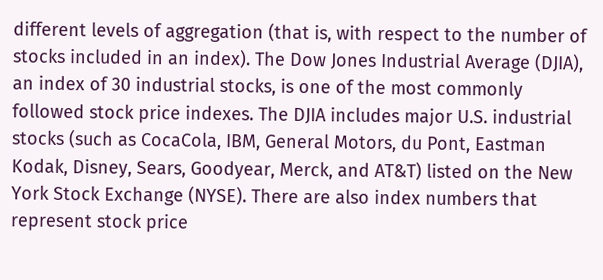different levels of aggregation (that is, with respect to the number of stocks included in an index). The Dow Jones Industrial Average (DJIA), an index of 30 industrial stocks, is one of the most commonly followed stock price indexes. The DJIA includes major U.S. industrial stocks (such as CocaCola, IBM, General Motors, du Pont, Eastman Kodak, Disney, Sears, Goodyear, Merck, and AT&T) listed on the New York Stock Exchange (NYSE). There are also index numbers that represent stock price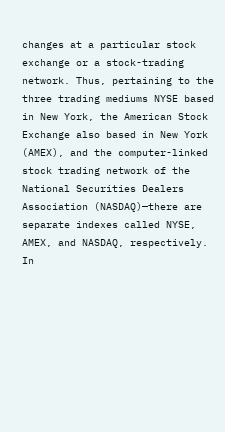changes at a particular stock exchange or a stock-trading network. Thus, pertaining to the three trading mediums NYSE based in New York, the American Stock Exchange also based in New York (AMEX), and the computer-linked stock trading network of the National Securities Dealers Association (NASDAQ)—there are separate indexes called NYSE, AMEX, and NASDAQ, respectively. In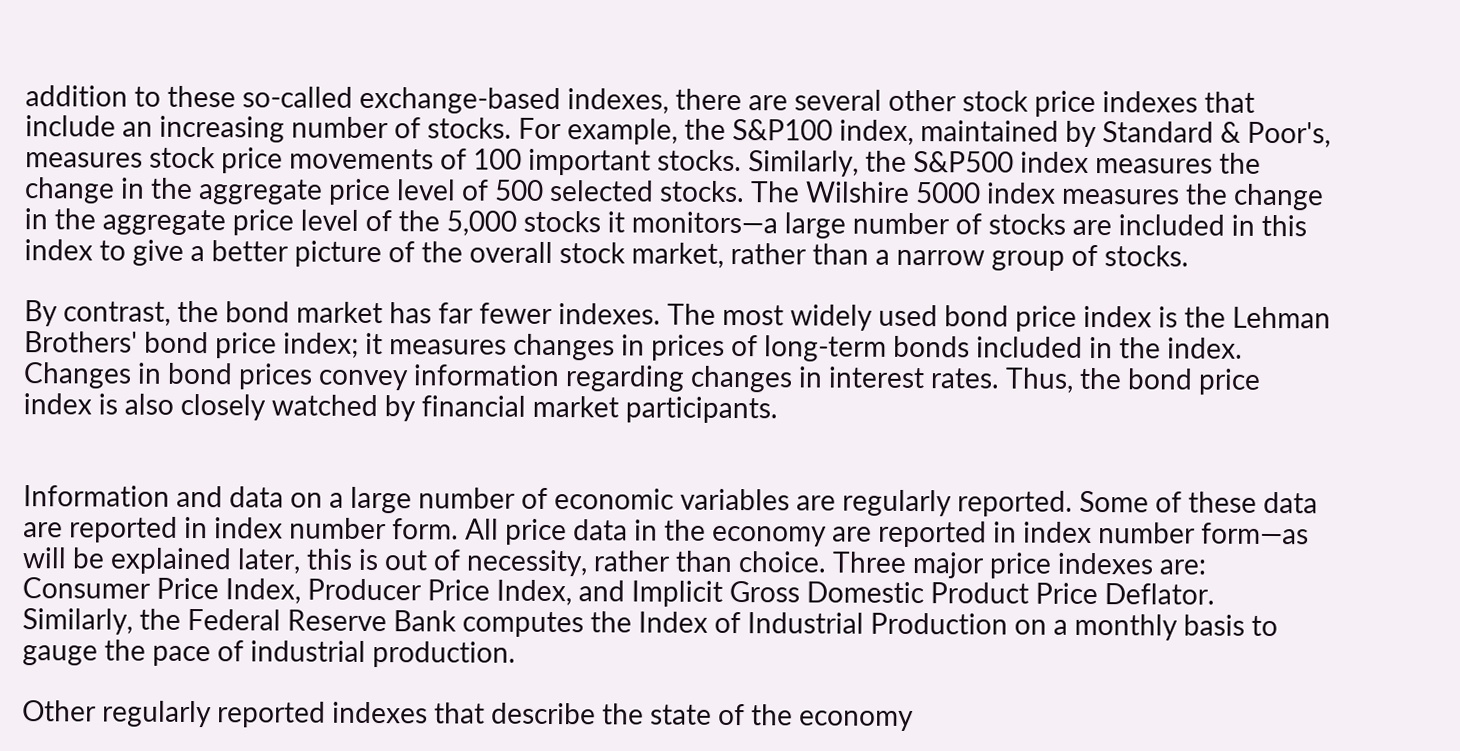addition to these so-called exchange-based indexes, there are several other stock price indexes that include an increasing number of stocks. For example, the S&P100 index, maintained by Standard & Poor's, measures stock price movements of 100 important stocks. Similarly, the S&P500 index measures the change in the aggregate price level of 500 selected stocks. The Wilshire 5000 index measures the change in the aggregate price level of the 5,000 stocks it monitors—a large number of stocks are included in this index to give a better picture of the overall stock market, rather than a narrow group of stocks.

By contrast, the bond market has far fewer indexes. The most widely used bond price index is the Lehman Brothers' bond price index; it measures changes in prices of long-term bonds included in the index. Changes in bond prices convey information regarding changes in interest rates. Thus, the bond price index is also closely watched by financial market participants.


Information and data on a large number of economic variables are regularly reported. Some of these data are reported in index number form. All price data in the economy are reported in index number form—as will be explained later, this is out of necessity, rather than choice. Three major price indexes are: Consumer Price Index, Producer Price Index, and Implicit Gross Domestic Product Price Deflator. Similarly, the Federal Reserve Bank computes the Index of Industrial Production on a monthly basis to gauge the pace of industrial production.

Other regularly reported indexes that describe the state of the economy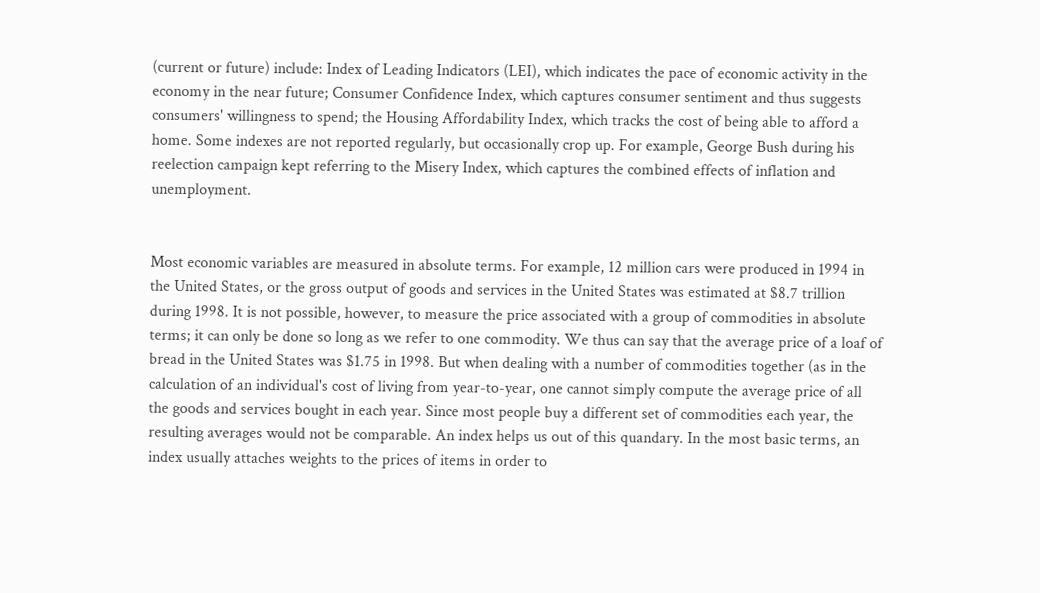(current or future) include: Index of Leading Indicators (LEI), which indicates the pace of economic activity in the economy in the near future; Consumer Confidence Index, which captures consumer sentiment and thus suggests consumers' willingness to spend; the Housing Affordability Index, which tracks the cost of being able to afford a home. Some indexes are not reported regularly, but occasionally crop up. For example, George Bush during his reelection campaign kept referring to the Misery Index, which captures the combined effects of inflation and unemployment.


Most economic variables are measured in absolute terms. For example, 12 million cars were produced in 1994 in the United States, or the gross output of goods and services in the United States was estimated at $8.7 trillion during 1998. It is not possible, however, to measure the price associated with a group of commodities in absolute terms; it can only be done so long as we refer to one commodity. We thus can say that the average price of a loaf of bread in the United States was $1.75 in 1998. But when dealing with a number of commodities together (as in the calculation of an individual's cost of living from year-to-year, one cannot simply compute the average price of all the goods and services bought in each year. Since most people buy a different set of commodities each year, the resulting averages would not be comparable. An index helps us out of this quandary. In the most basic terms, an index usually attaches weights to the prices of items in order to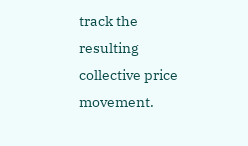track the resulting collective price movement.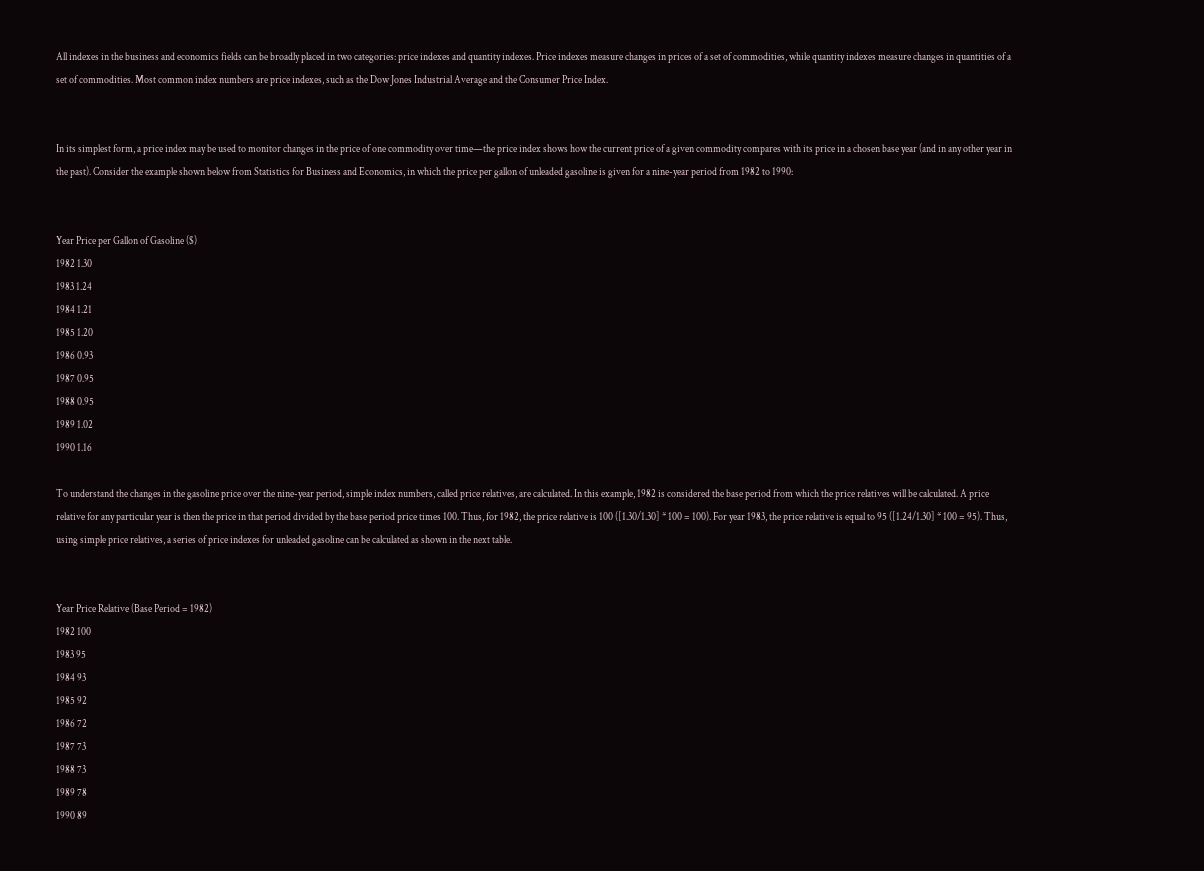All indexes in the business and economics fields can be broadly placed in two categories: price indexes and quantity indexes. Price indexes measure changes in prices of a set of commodities, while quantity indexes measure changes in quantities of a set of commodities. Most common index numbers are price indexes, such as the Dow Jones Industrial Average and the Consumer Price Index.


In its simplest form, a price index may be used to monitor changes in the price of one commodity over time—the price index shows how the current price of a given commodity compares with its price in a chosen base year (and in any other year in the past). Consider the example shown below from Statistics for Business and Economics, in which the price per gallon of unleaded gasoline is given for a nine-year period from 1982 to 1990:


Year Price per Gallon of Gasoline ($)
1982 1.30
1983 1.24
1984 1.21
1985 1.20
1986 0.93
1987 0.95
1988 0.95
1989 1.02
1990 1.16

To understand the changes in the gasoline price over the nine-year period, simple index numbers, called price relatives, are calculated. In this example, 1982 is considered the base period from which the price relatives will be calculated. A price relative for any particular year is then the price in that period divided by the base period price times 100. Thus, for 1982, the price relative is 100 ([1.30/1.30] * 100 = 100). For year 1983, the price relative is equal to 95 ([1.24/1.30] * 100 = 95). Thus, using simple price relatives, a series of price indexes for unleaded gasoline can be calculated as shown in the next table.


Year Price Relative (Base Period = 1982)
1982 100
1983 95
1984 93
1985 92
1986 72
1987 73
1988 73
1989 78
1990 89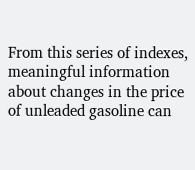From this series of indexes, meaningful information about changes in the price of unleaded gasoline can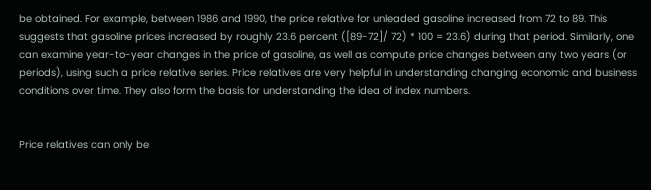be obtained. For example, between 1986 and 1990, the price relative for unleaded gasoline increased from 72 to 89. This suggests that gasoline prices increased by roughly 23.6 percent ([89-72]/ 72) * 100 = 23.6) during that period. Similarly, one can examine year-to-year changes in the price of gasoline, as well as compute price changes between any two years (or periods), using such a price relative series. Price relatives are very helpful in understanding changing economic and business conditions over time. They also form the basis for understanding the idea of index numbers.


Price relatives can only be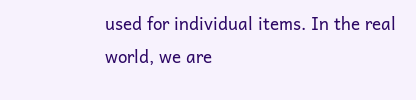used for individual items. In the real world, we are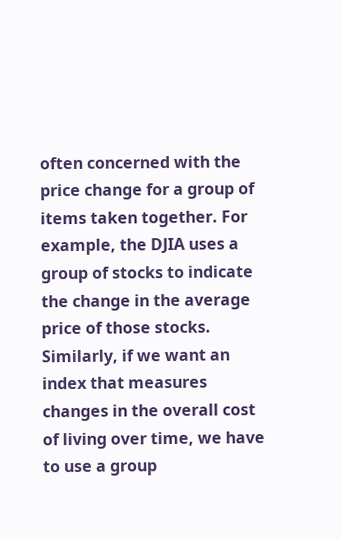often concerned with the price change for a group of items taken together. For example, the DJIA uses a group of stocks to indicate the change in the average price of those stocks. Similarly, if we want an index that measures changes in the overall cost of living over time, we have to use a group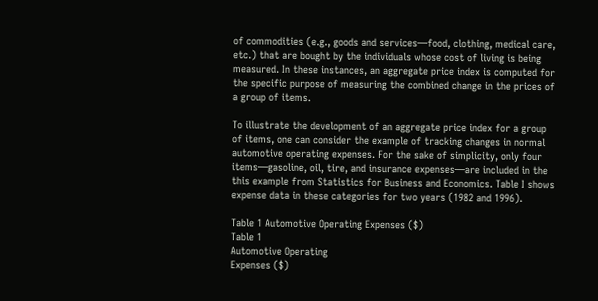of commodities (e.g., goods and services—food, clothing, medical care, etc.) that are bought by the individuals whose cost of living is being measured. In these instances, an aggregate price index is computed for the specific purpose of measuring the combined change in the prices of a group of items.

To illustrate the development of an aggregate price index for a group of items, one can consider the example of tracking changes in normal automotive operating expenses. For the sake of simplicity, only four items—gasoline, oil, tire, and insurance expenses—are included in the this example from Statistics for Business and Economics. Table I shows expense data in these categories for two years (1982 and 1996).

Table 1 Automotive Operating Expenses ($)
Table 1
Automotive Operating
Expenses ($)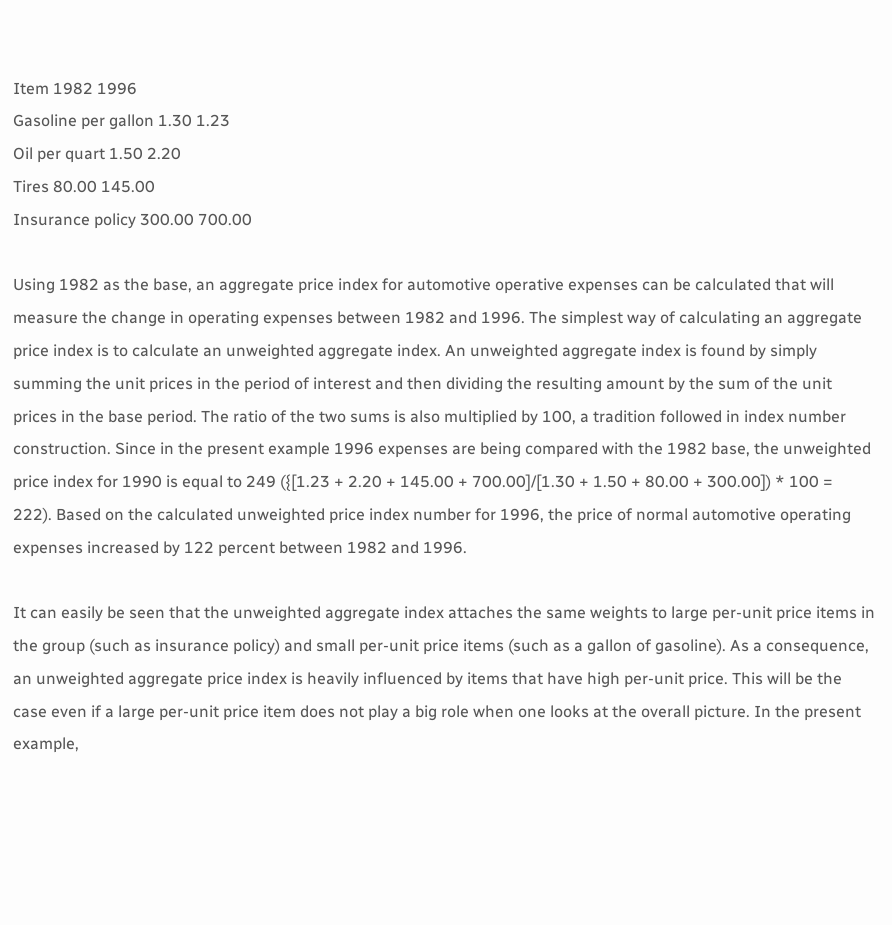Item 1982 1996
Gasoline per gallon 1.30 1.23
Oil per quart 1.50 2.20
Tires 80.00 145.00
Insurance policy 300.00 700.00

Using 1982 as the base, an aggregate price index for automotive operative expenses can be calculated that will measure the change in operating expenses between 1982 and 1996. The simplest way of calculating an aggregate price index is to calculate an unweighted aggregate index. An unweighted aggregate index is found by simply summing the unit prices in the period of interest and then dividing the resulting amount by the sum of the unit prices in the base period. The ratio of the two sums is also multiplied by 100, a tradition followed in index number construction. Since in the present example 1996 expenses are being compared with the 1982 base, the unweighted price index for 1990 is equal to 249 ({[1.23 + 2.20 + 145.00 + 700.00]/[1.30 + 1.50 + 80.00 + 300.00]) * 100 = 222). Based on the calculated unweighted price index number for 1996, the price of normal automotive operating expenses increased by 122 percent between 1982 and 1996.

It can easily be seen that the unweighted aggregate index attaches the same weights to large per-unit price items in the group (such as insurance policy) and small per-unit price items (such as a gallon of gasoline). As a consequence, an unweighted aggregate price index is heavily influenced by items that have high per-unit price. This will be the case even if a large per-unit price item does not play a big role when one looks at the overall picture. In the present example,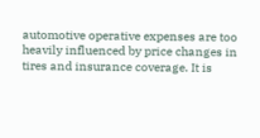automotive operative expenses are too heavily influenced by price changes in tires and insurance coverage. It is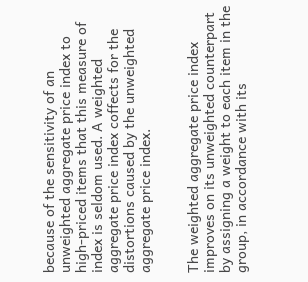because of the sensitivity of an unweighted aggregate price index to high-priced items that this measure of index is seldom used. A weighted aggregate price index coffects for the distortions caused by the unweighted aggregate price index.


The weighted aggregate price index improves on its unweighted counterpart by assigning a weight to each item in the group, in accordance with its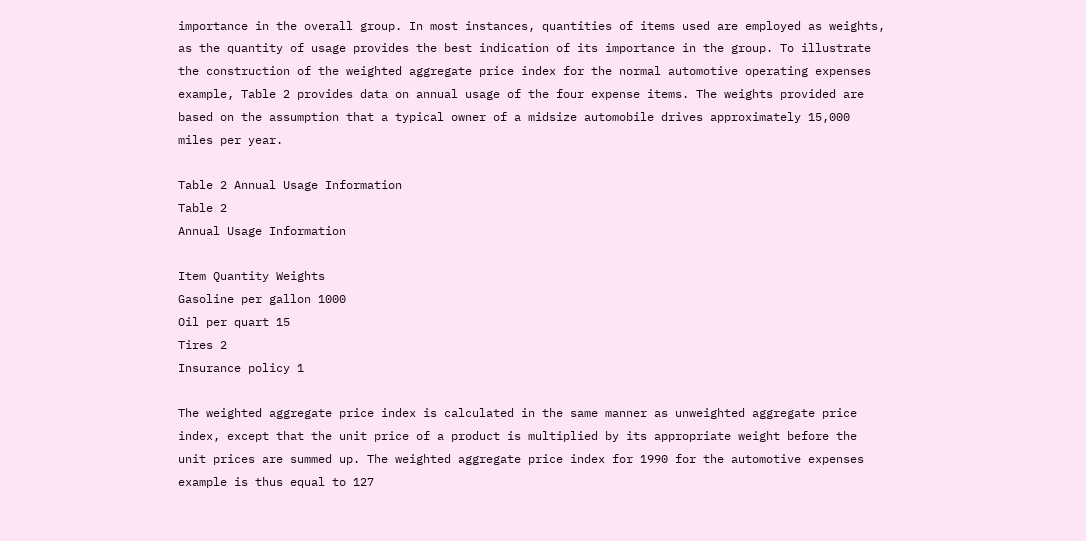importance in the overall group. In most instances, quantities of items used are employed as weights, as the quantity of usage provides the best indication of its importance in the group. To illustrate the construction of the weighted aggregate price index for the normal automotive operating expenses example, Table 2 provides data on annual usage of the four expense items. The weights provided are based on the assumption that a typical owner of a midsize automobile drives approximately 15,000 miles per year.

Table 2 Annual Usage Information
Table 2
Annual Usage Information

Item Quantity Weights
Gasoline per gallon 1000
Oil per quart 15
Tires 2
Insurance policy 1

The weighted aggregate price index is calculated in the same manner as unweighted aggregate price index, except that the unit price of a product is multiplied by its appropriate weight before the unit prices are summed up. The weighted aggregate price index for 1990 for the automotive expenses example is thus equal to 127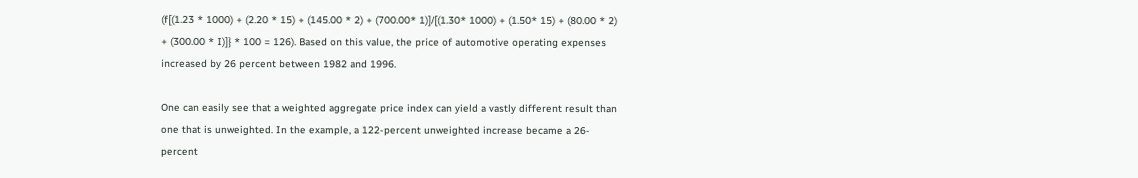(f[(1.23 * 1000) + (2.20 * 15) + (145.00 * 2) + (700.00* 1)]/[(1.30* 1000) + (1.50* 15) + (80.00 * 2) + (300.00 * I)]} * 100 = 126). Based on this value, the price of automotive operating expenses increased by 26 percent between 1982 and 1996.

One can easily see that a weighted aggregate price index can yield a vastly different result than one that is unweighted. In the example, a 122-percent unweighted increase became a 26-percent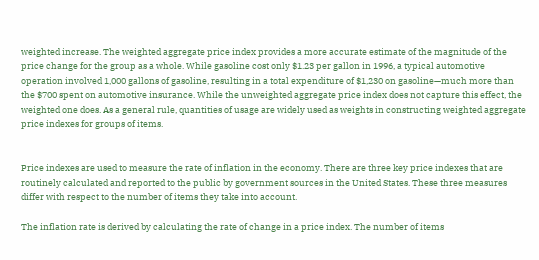weighted increase. The weighted aggregate price index provides a more accurate estimate of the magnitude of the price change for the group as a whole. While gasoline cost only $1.23 per gallon in 1996, a typical automotive operation involved 1,000 gallons of gasoline, resulting in a total expenditure of $1,230 on gasoline—much more than the $700 spent on automotive insurance. While the unweighted aggregate price index does not capture this effect, the weighted one does. As a general rule, quantities of usage are widely used as weights in constructing weighted aggregate price indexes for groups of items.


Price indexes are used to measure the rate of inflation in the economy. There are three key price indexes that are routinely calculated and reported to the public by government sources in the United States. These three measures differ with respect to the number of items they take into account.

The inflation rate is derived by calculating the rate of change in a price index. The number of items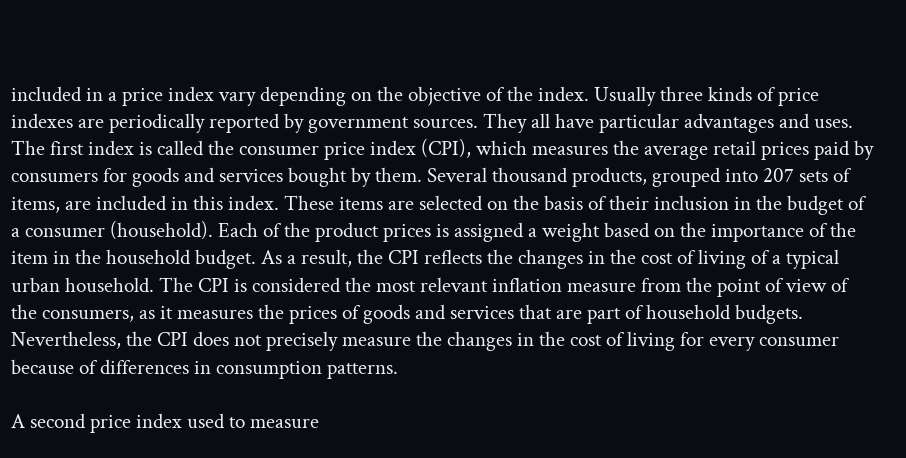included in a price index vary depending on the objective of the index. Usually three kinds of price indexes are periodically reported by government sources. They all have particular advantages and uses. The first index is called the consumer price index (CPI), which measures the average retail prices paid by consumers for goods and services bought by them. Several thousand products, grouped into 207 sets of items, are included in this index. These items are selected on the basis of their inclusion in the budget of a consumer (household). Each of the product prices is assigned a weight based on the importance of the item in the household budget. As a result, the CPI reflects the changes in the cost of living of a typical urban household. The CPI is considered the most relevant inflation measure from the point of view of the consumers, as it measures the prices of goods and services that are part of household budgets. Nevertheless, the CPI does not precisely measure the changes in the cost of living for every consumer because of differences in consumption patterns.

A second price index used to measure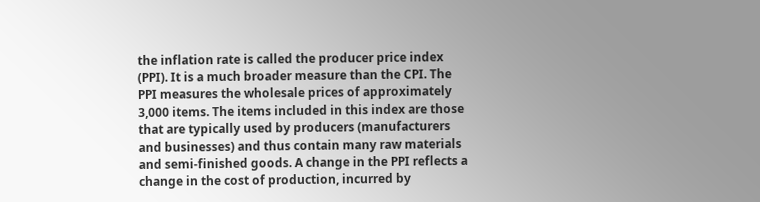the inflation rate is called the producer price index (PPI). It is a much broader measure than the CPI. The PPI measures the wholesale prices of approximately 3,000 items. The items included in this index are those that are typically used by producers (manufacturers and businesses) and thus contain many raw materials and semi-finished goods. A change in the PPI reflects a change in the cost of production, incurred by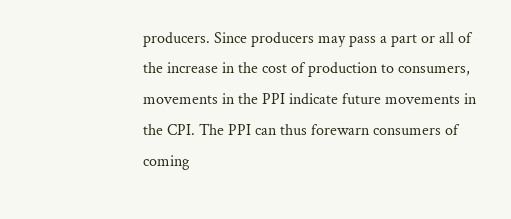producers. Since producers may pass a part or all of the increase in the cost of production to consumers, movements in the PPI indicate future movements in the CPI. The PPI can thus forewarn consumers of coming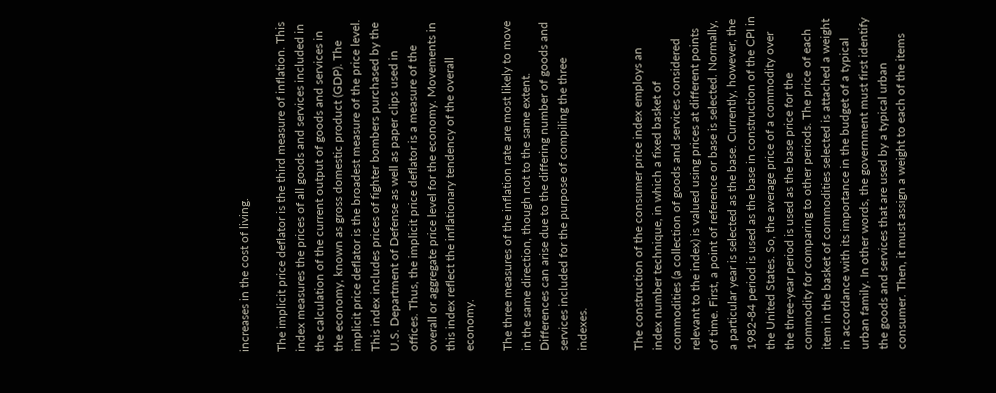increases in the cost of living.

The implicit price deflator is the third measure of inflation. This index measures the prices of all goods and services included in the calculation of the current output of goods and services in the economy, known as gross domestic product (GDP). The implicit price deflator is the broadest measure of the price level. This index includes prices of fighter bombers purchased by the U.S. Department of Defense as well as paper clips used in offices. Thus, the implicit price deflator is a measure of the overall or aggregate price level for the economy. Movements in this index reflect the inflationary tendency of the overall economy.

The three measures of the inflation rate are most likely to move in the same direction, though not to the same extent. Differences can arise due to the differing number of goods and services included for the purpose of compiling the three indexes.


The construction of the consumer price index employs an index number technique, in which a fixed basket of commodities (a collection of goods and services considered relevant to the index) is valued using prices at different points of time. First, a point of reference or base is selected. Normally, a particular year is selected as the base. Currently, however, the 1982-84 period is used as the base in construction of the CPI in the United States. So, the average price of a commodity over the three-year period is used as the base price for the commodity for comparing to other periods. The price of each item in the basket of commodities selected is attached a weight in accordance with its importance in the budget of a typical urban family. In other words, the government must first identify the goods and services that are used by a typical urban consumer. Then, it must assign a weight to each of the items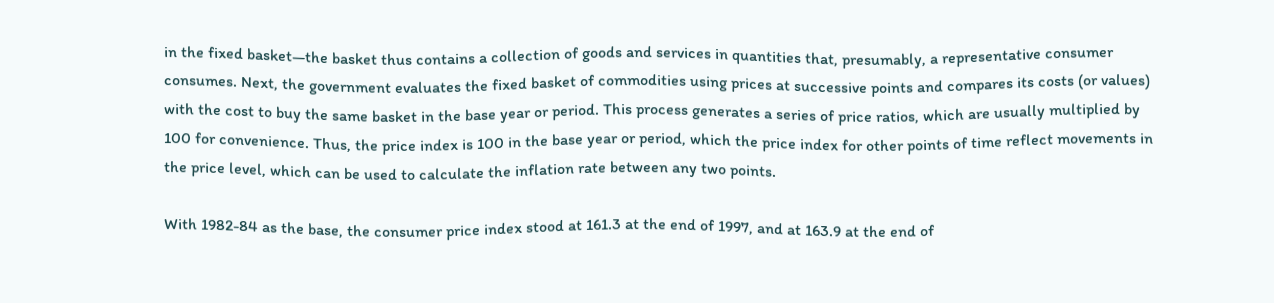in the fixed basket—the basket thus contains a collection of goods and services in quantities that, presumably, a representative consumer consumes. Next, the government evaluates the fixed basket of commodities using prices at successive points and compares its costs (or values) with the cost to buy the same basket in the base year or period. This process generates a series of price ratios, which are usually multiplied by 100 for convenience. Thus, the price index is 100 in the base year or period, which the price index for other points of time reflect movements in the price level, which can be used to calculate the inflation rate between any two points.

With 1982-84 as the base, the consumer price index stood at 161.3 at the end of 1997, and at 163.9 at the end of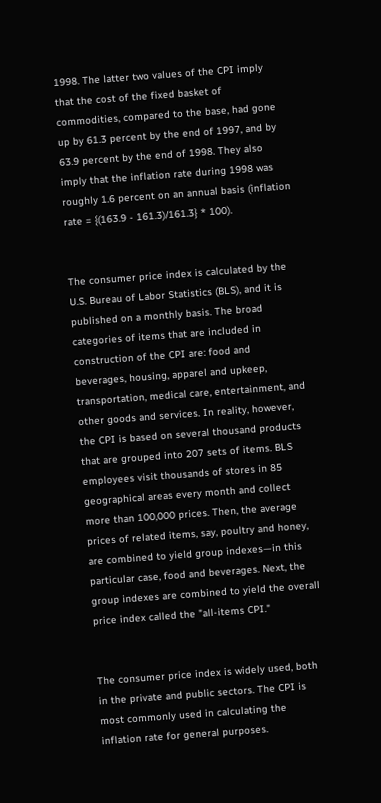1998. The latter two values of the CPI imply that the cost of the fixed basket of commodities, compared to the base, had gone up by 61.3 percent by the end of 1997, and by 63.9 percent by the end of 1998. They also imply that the inflation rate during 1998 was roughly 1.6 percent on an annual basis (inflation rate = {(163.9 - 161.3)/161.3} * 100).


The consumer price index is calculated by the U.S. Bureau of Labor Statistics (BLS), and it is published on a monthly basis. The broad categories of items that are included in construction of the CPI are: food and beverages, housing, apparel and upkeep, transportation, medical care, entertainment, and other goods and services. In reality, however, the CPI is based on several thousand products that are grouped into 207 sets of items. BLS employees visit thousands of stores in 85 geographical areas every month and collect more than 100,000 prices. Then, the average prices of related items, say, poultry and honey, are combined to yield group indexes—in this particular case, food and beverages. Next, the group indexes are combined to yield the overall price index called the "all-items CPI."


The consumer price index is widely used, both in the private and public sectors. The CPI is most commonly used in calculating the inflation rate for general purposes.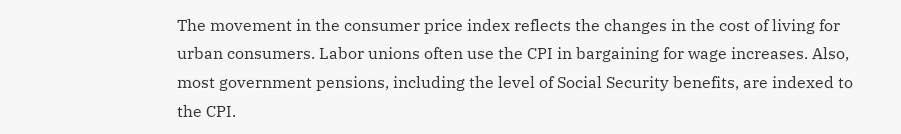The movement in the consumer price index reflects the changes in the cost of living for urban consumers. Labor unions often use the CPI in bargaining for wage increases. Also, most government pensions, including the level of Social Security benefits, are indexed to the CPI.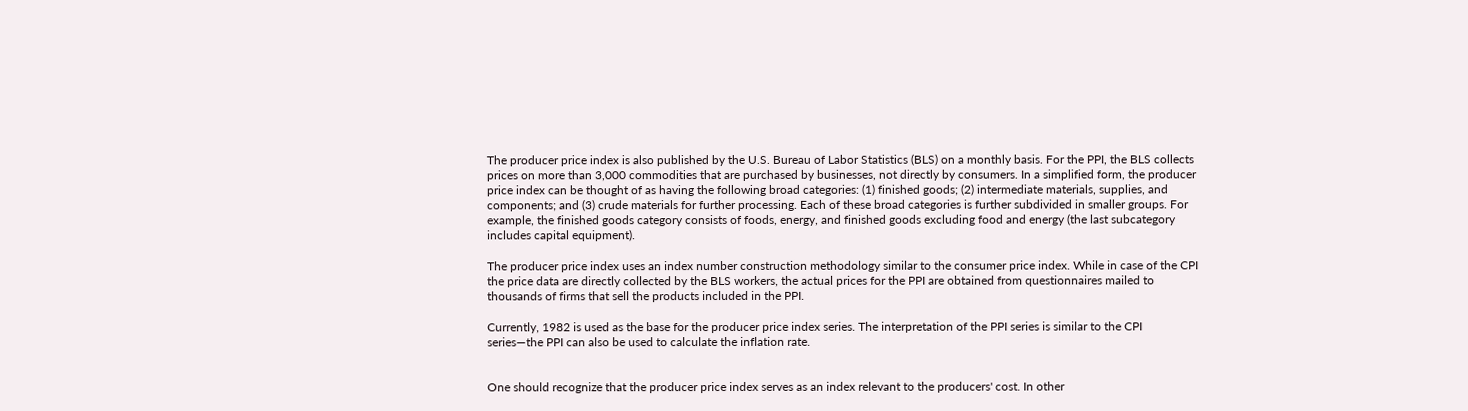The producer price index is also published by the U.S. Bureau of Labor Statistics (BLS) on a monthly basis. For the PPI, the BLS collects prices on more than 3,000 commodities that are purchased by businesses, not directly by consumers. In a simplified form, the producer price index can be thought of as having the following broad categories: (1) finished goods; (2) intermediate materials, supplies, and components; and (3) crude materials for further processing. Each of these broad categories is further subdivided in smaller groups. For example, the finished goods category consists of foods, energy, and finished goods excluding food and energy (the last subcategory includes capital equipment).

The producer price index uses an index number construction methodology similar to the consumer price index. While in case of the CPI the price data are directly collected by the BLS workers, the actual prices for the PPI are obtained from questionnaires mailed to thousands of firms that sell the products included in the PPI.

Currently, 1982 is used as the base for the producer price index series. The interpretation of the PPI series is similar to the CPI series—the PPI can also be used to calculate the inflation rate.


One should recognize that the producer price index serves as an index relevant to the producers' cost. In other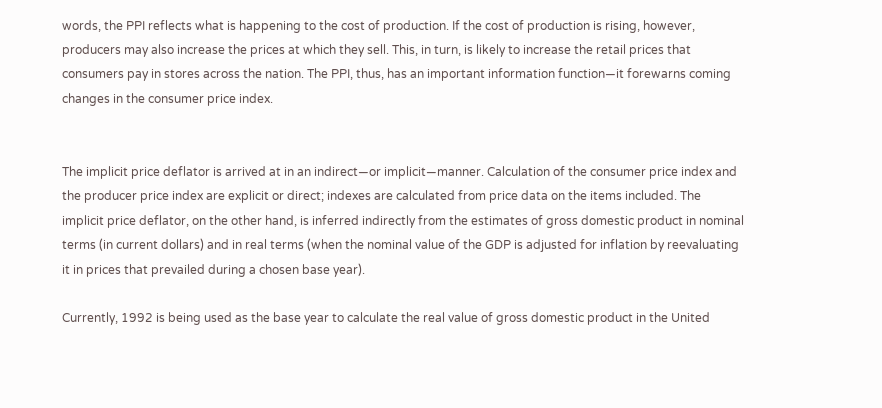words, the PPI reflects what is happening to the cost of production. If the cost of production is rising, however, producers may also increase the prices at which they sell. This, in turn, is likely to increase the retail prices that consumers pay in stores across the nation. The PPI, thus, has an important information function—it forewarns coming changes in the consumer price index.


The implicit price deflator is arrived at in an indirect—or implicit—manner. Calculation of the consumer price index and the producer price index are explicit or direct; indexes are calculated from price data on the items included. The implicit price deflator, on the other hand, is inferred indirectly from the estimates of gross domestic product in nominal terms (in current dollars) and in real terms (when the nominal value of the GDP is adjusted for inflation by reevaluating it in prices that prevailed during a chosen base year).

Currently, 1992 is being used as the base year to calculate the real value of gross domestic product in the United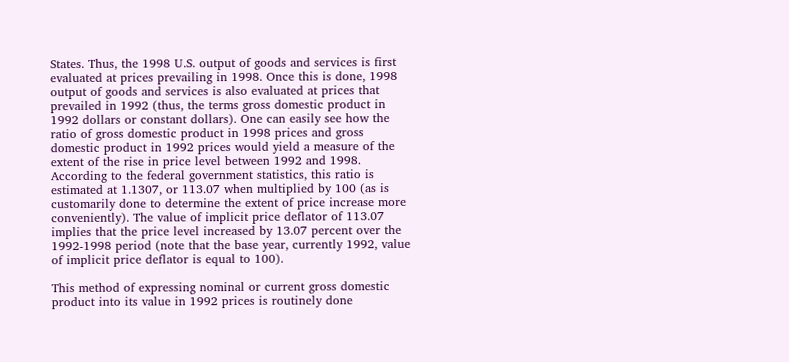States. Thus, the 1998 U.S. output of goods and services is first evaluated at prices prevailing in 1998. Once this is done, 1998 output of goods and services is also evaluated at prices that prevailed in 1992 (thus, the terms gross domestic product in 1992 dollars or constant dollars). One can easily see how the ratio of gross domestic product in 1998 prices and gross domestic product in 1992 prices would yield a measure of the extent of the rise in price level between 1992 and 1998. According to the federal government statistics, this ratio is estimated at 1.1307, or 113.07 when multiplied by 100 (as is customarily done to determine the extent of price increase more conveniently). The value of implicit price deflator of 113.07 implies that the price level increased by 13.07 percent over the 1992-1998 period (note that the base year, currently 1992, value of implicit price deflator is equal to 100).

This method of expressing nominal or current gross domestic product into its value in 1992 prices is routinely done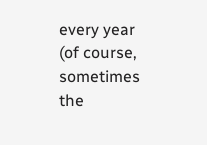every year (of course, sometimes the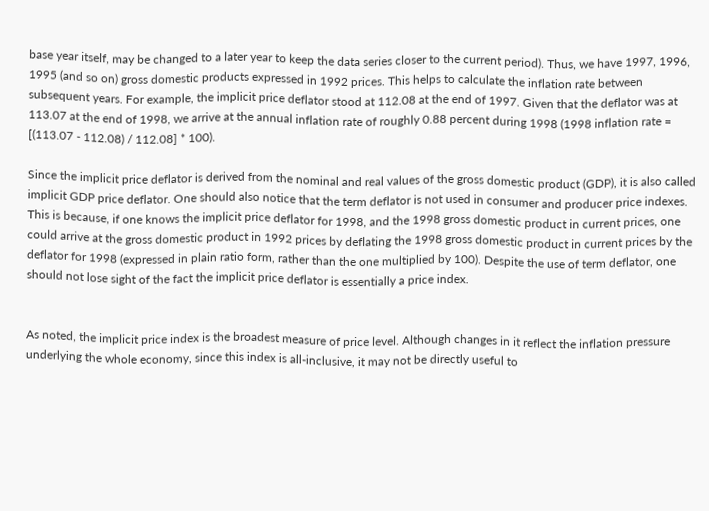base year itself, may be changed to a later year to keep the data series closer to the current period). Thus, we have 1997, 1996, 1995 (and so on) gross domestic products expressed in 1992 prices. This helps to calculate the inflation rate between subsequent years. For example, the implicit price deflator stood at 112.08 at the end of 1997. Given that the deflator was at 113.07 at the end of 1998, we arrive at the annual inflation rate of roughly 0.88 percent during 1998 (1998 inflation rate = [(113.07 - 112.08) / 112.08] * 100).

Since the implicit price deflator is derived from the nominal and real values of the gross domestic product (GDP), it is also called implicit GDP price deflator. One should also notice that the term deflator is not used in consumer and producer price indexes. This is because, if one knows the implicit price deflator for 1998, and the 1998 gross domestic product in current prices, one could arrive at the gross domestic product in 1992 prices by deflating the 1998 gross domestic product in current prices by the deflator for 1998 (expressed in plain ratio form, rather than the one multiplied by 100). Despite the use of term deflator, one should not lose sight of the fact the implicit price deflator is essentially a price index.


As noted, the implicit price index is the broadest measure of price level. Although changes in it reflect the inflation pressure underlying the whole economy, since this index is all-inclusive, it may not be directly useful to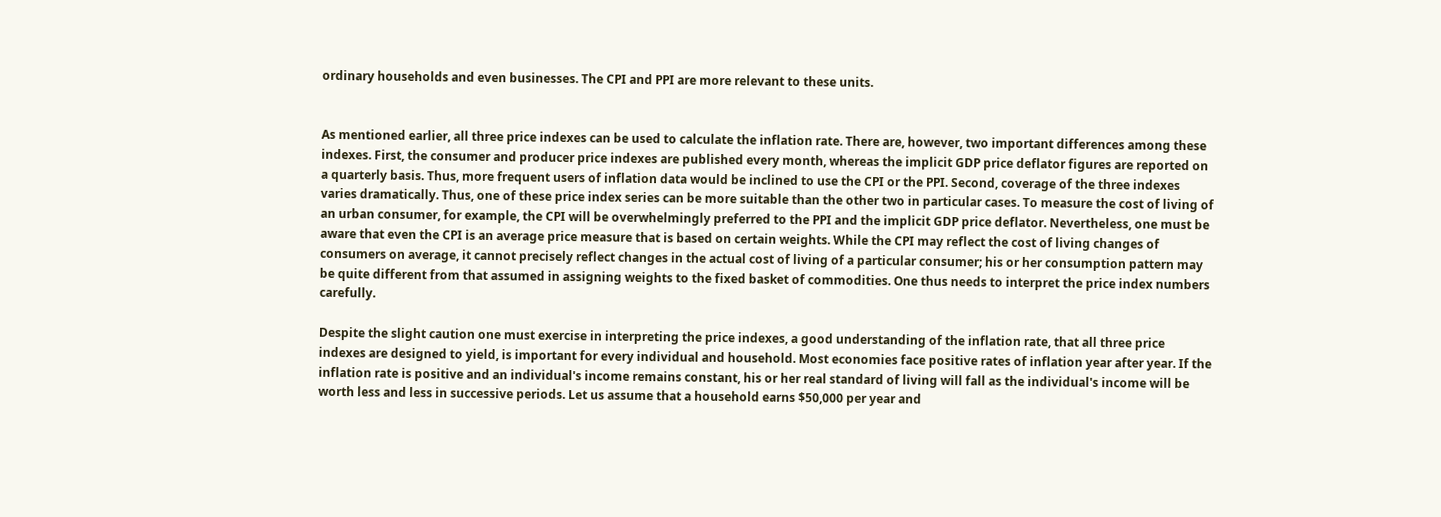ordinary households and even businesses. The CPI and PPI are more relevant to these units.


As mentioned earlier, all three price indexes can be used to calculate the inflation rate. There are, however, two important differences among these indexes. First, the consumer and producer price indexes are published every month, whereas the implicit GDP price deflator figures are reported on a quarterly basis. Thus, more frequent users of inflation data would be inclined to use the CPI or the PPI. Second, coverage of the three indexes varies dramatically. Thus, one of these price index series can be more suitable than the other two in particular cases. To measure the cost of living of an urban consumer, for example, the CPI will be overwhelmingly preferred to the PPI and the implicit GDP price deflator. Nevertheless, one must be aware that even the CPI is an average price measure that is based on certain weights. While the CPI may reflect the cost of living changes of consumers on average, it cannot precisely reflect changes in the actual cost of living of a particular consumer; his or her consumption pattern may be quite different from that assumed in assigning weights to the fixed basket of commodities. One thus needs to interpret the price index numbers carefully.

Despite the slight caution one must exercise in interpreting the price indexes, a good understanding of the inflation rate, that all three price indexes are designed to yield, is important for every individual and household. Most economies face positive rates of inflation year after year. If the inflation rate is positive and an individual's income remains constant, his or her real standard of living will fall as the individual's income will be worth less and less in successive periods. Let us assume that a household earns $50,000 per year and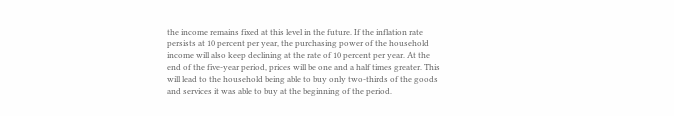the income remains fixed at this level in the future. If the inflation rate persists at 10 percent per year, the purchasing power of the household income will also keep declining at the rate of 10 percent per year. At the end of the five-year period, prices will be one and a half times greater. This will lead to the household being able to buy only two-thirds of the goods and services it was able to buy at the beginning of the period.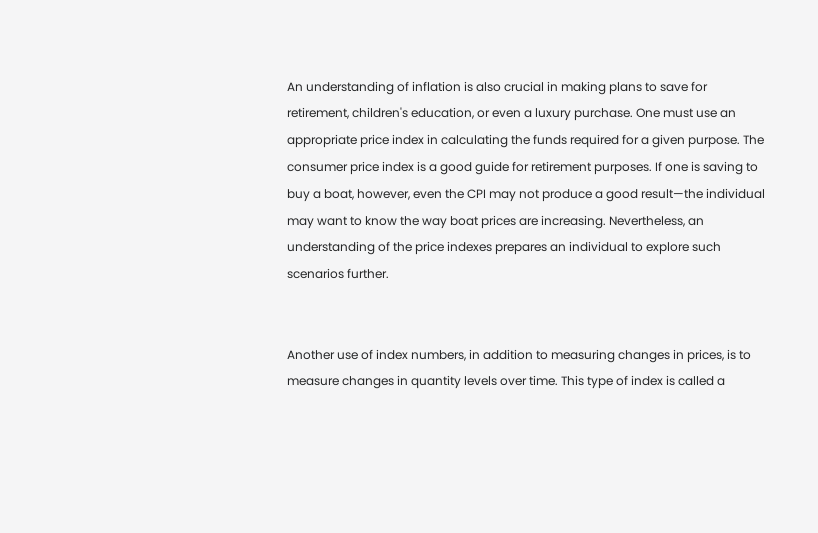An understanding of inflation is also crucial in making plans to save for retirement, children's education, or even a luxury purchase. One must use an appropriate price index in calculating the funds required for a given purpose. The consumer price index is a good guide for retirement purposes. If one is saving to buy a boat, however, even the CPI may not produce a good result—the individual may want to know the way boat prices are increasing. Nevertheless, an understanding of the price indexes prepares an individual to explore such scenarios further.


Another use of index numbers, in addition to measuring changes in prices, is to measure changes in quantity levels over time. This type of index is called a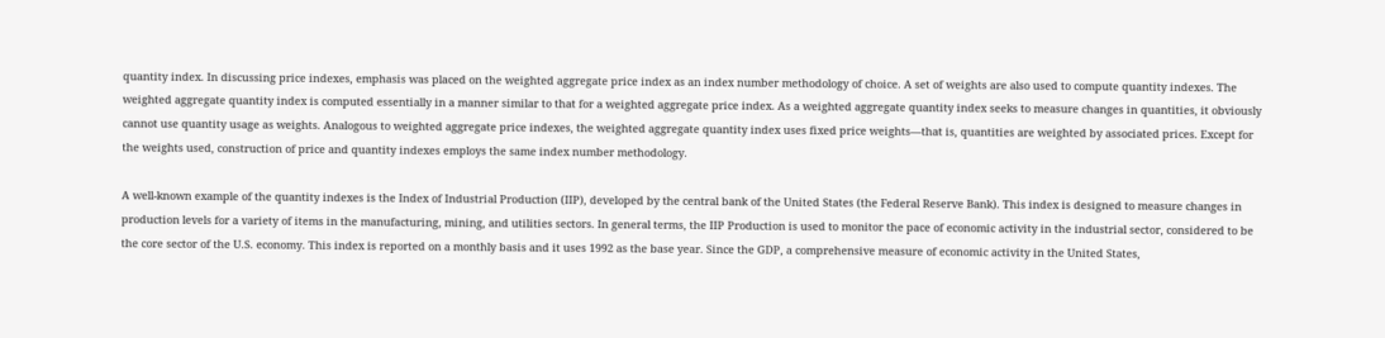quantity index. In discussing price indexes, emphasis was placed on the weighted aggregate price index as an index number methodology of choice. A set of weights are also used to compute quantity indexes. The weighted aggregate quantity index is computed essentially in a manner similar to that for a weighted aggregate price index. As a weighted aggregate quantity index seeks to measure changes in quantities, it obviously cannot use quantity usage as weights. Analogous to weighted aggregate price indexes, the weighted aggregate quantity index uses fixed price weights—that is, quantities are weighted by associated prices. Except for the weights used, construction of price and quantity indexes employs the same index number methodology.

A well-known example of the quantity indexes is the Index of Industrial Production (IIP), developed by the central bank of the United States (the Federal Reserve Bank). This index is designed to measure changes in production levels for a variety of items in the manufacturing, mining, and utilities sectors. In general terms, the IIP Production is used to monitor the pace of economic activity in the industrial sector, considered to be the core sector of the U.S. economy. This index is reported on a monthly basis and it uses 1992 as the base year. Since the GDP, a comprehensive measure of economic activity in the United States,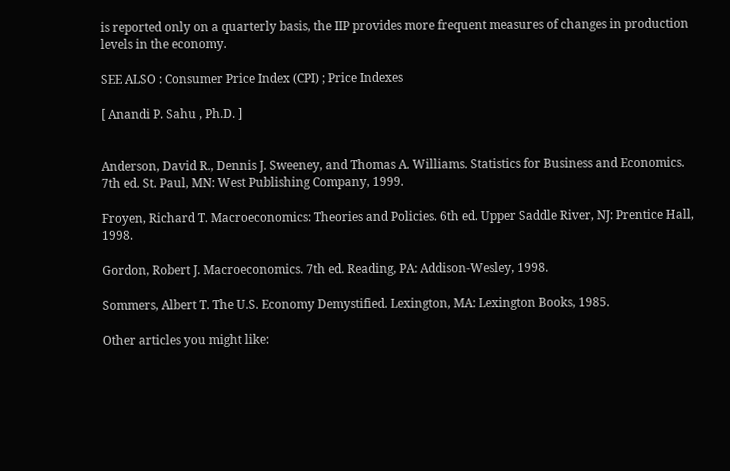is reported only on a quarterly basis, the IIP provides more frequent measures of changes in production levels in the economy.

SEE ALSO : Consumer Price Index (CPI) ; Price Indexes

[ Anandi P. Sahu , Ph.D. ]


Anderson, David R., Dennis J. Sweeney, and Thomas A. Williams. Statistics for Business and Economics. 7th ed. St. Paul, MN: West Publishing Company, 1999.

Froyen, Richard T. Macroeconomics: Theories and Policies. 6th ed. Upper Saddle River, NJ: Prentice Hall, 1998.

Gordon, Robert J. Macroeconomics. 7th ed. Reading, PA: Addison-Wesley, 1998.

Sommers, Albert T. The U.S. Economy Demystified. Lexington, MA: Lexington Books, 1985.

Other articles you might like: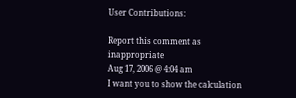User Contributions:

Report this comment as inappropriate
Aug 17, 2006 @ 4:04 am
I want you to show the calculation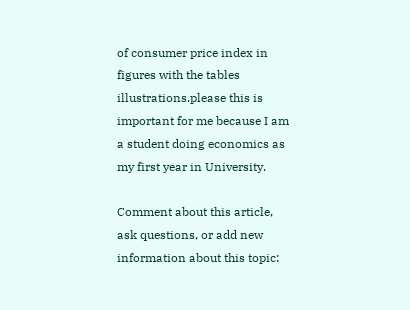of consumer price index in figures with the tables illustrations.please this is important for me because I am a student doing economics as my first year in University.

Comment about this article, ask questions, or add new information about this topic: